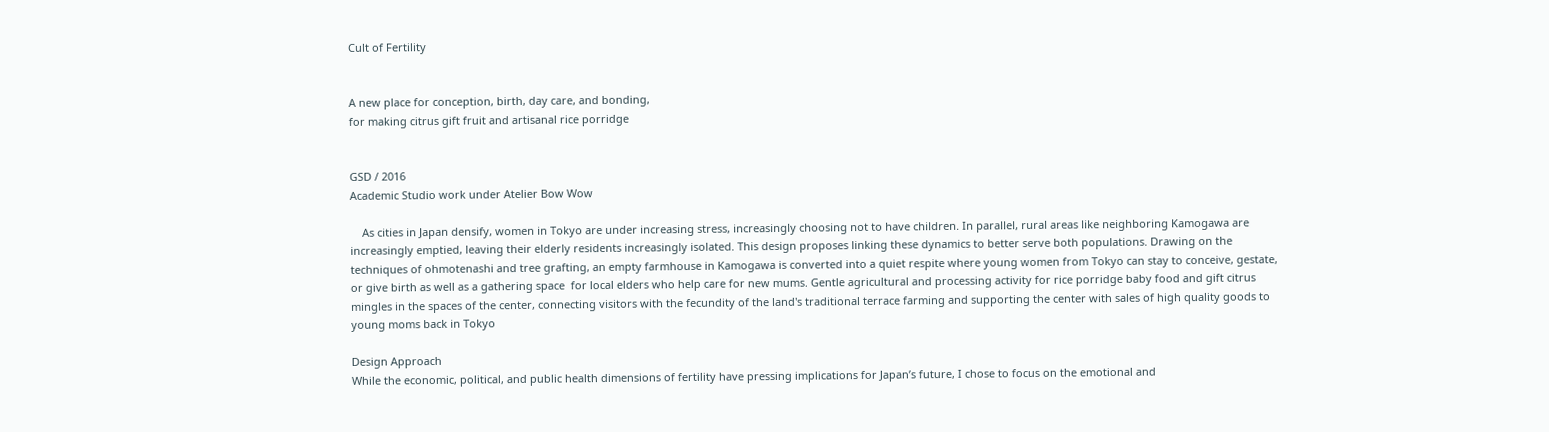Cult of Fertility


A new place for conception, birth, day care, and bonding,
for making citrus gift fruit and artisanal rice porridge


GSD / 2016
Academic Studio work under Atelier Bow Wow

    As cities in Japan densify, women in Tokyo are under increasing stress, increasingly choosing not to have children. In parallel, rural areas like neighboring Kamogawa are increasingly emptied, leaving their elderly residents increasingly isolated. This design proposes linking these dynamics to better serve both populations. Drawing on the techniques of ohmotenashi and tree grafting, an empty farmhouse in Kamogawa is converted into a quiet respite where young women from Tokyo can stay to conceive, gestate, or give birth as well as a gathering space  for local elders who help care for new mums. Gentle agricultural and processing activity for rice porridge baby food and gift citrus mingles in the spaces of the center, connecting visitors with the fecundity of the land's traditional terrace farming and supporting the center with sales of high quality goods to young moms back in Tokyo

Design Approach
While the economic, political, and public health dimensions of fertility have pressing implications for Japan’s future, I chose to focus on the emotional and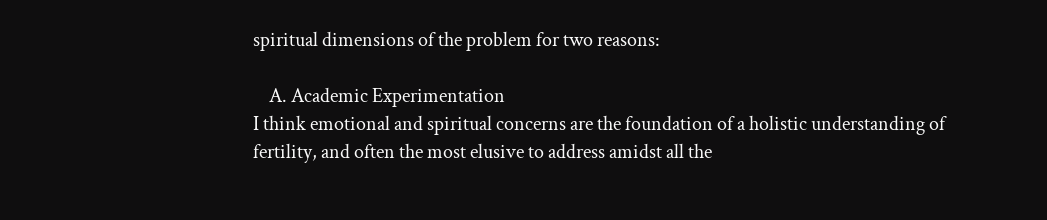spiritual dimensions of the problem for two reasons:

    A. Academic Experimentation
I think emotional and spiritual concerns are the foundation of a holistic understanding of fertility, and often the most elusive to address amidst all the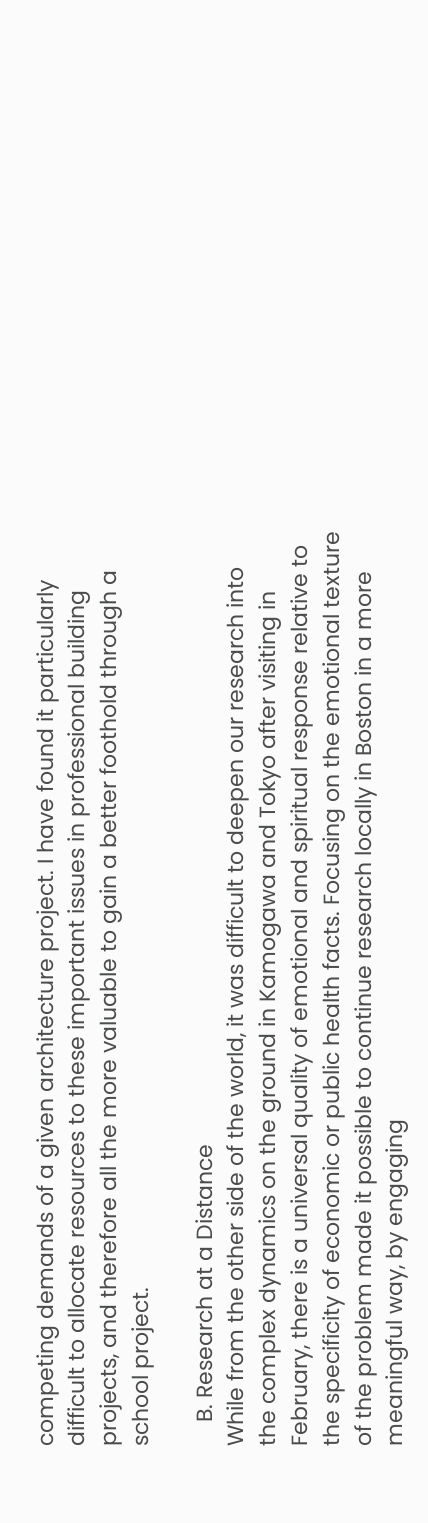competing demands of a given architecture project. I have found it particularly difficult to allocate resources to these important issues in professional building projects, and therefore all the more valuable to gain a better foothold through a school project.

    B. Research at a Distance
While from the other side of the world, it was difficult to deepen our research into the complex dynamics on the ground in Kamogawa and Tokyo after visiting in February, there is a universal quality of emotional and spiritual response relative to the specificity of economic or public health facts. Focusing on the emotional texture of the problem made it possible to continue research locally in Boston in a more meaningful way, by engaging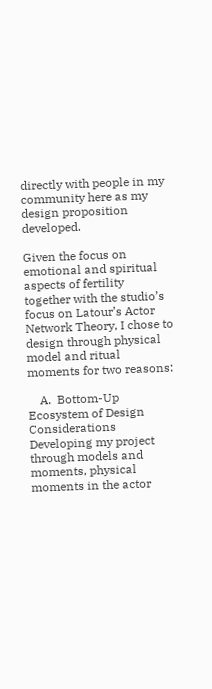directly with people in my community here as my design proposition developed.

Given the focus on emotional and spiritual aspects of fertility together with the studio’s focus on Latour’s Actor Network Theory, I chose to design through physical model and ritual moments for two reasons:

    A.  Bottom-Up Ecosystem of Design Considerations
Developing my project through models and moments, physical moments in the actor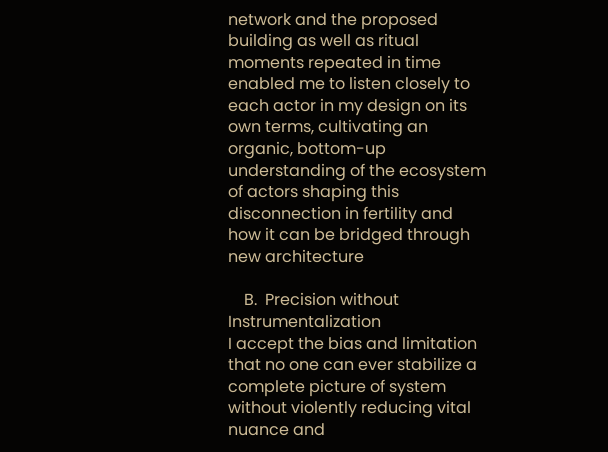network and the proposed building as well as ritual moments repeated in time enabled me to listen closely to each actor in my design on its own terms, cultivating an organic, bottom-up understanding of the ecosystem of actors shaping this disconnection in fertility and how it can be bridged through new architecture

    B.  Precision without Instrumentalization
I accept the bias and limitation that no one can ever stabilize a complete picture of system without violently reducing vital nuance and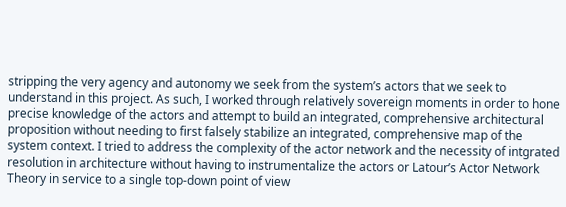stripping the very agency and autonomy we seek from the system’s actors that we seek to understand in this project. As such, I worked through relatively sovereign moments in order to hone precise knowledge of the actors and attempt to build an integrated, comprehensive architectural proposition without needing to first falsely stabilize an integrated, comprehensive map of the system context. I tried to address the complexity of the actor network and the necessity of intgrated resolution in architecture without having to instrumentalize the actors or Latour’s Actor Network Theory in service to a single top-down point of view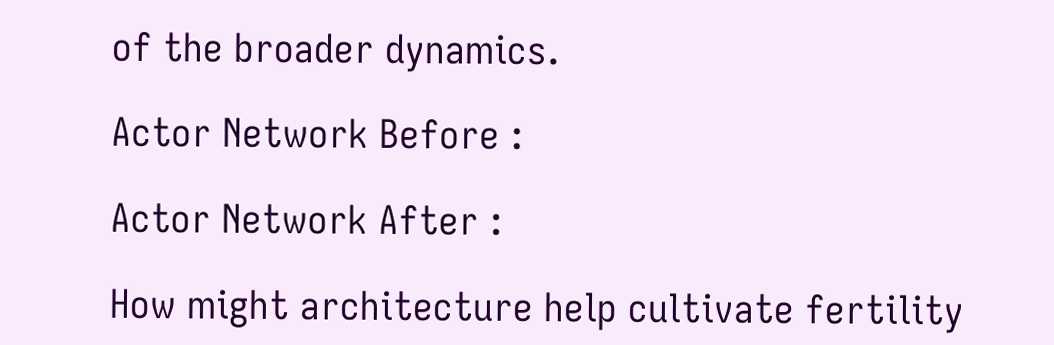of the broader dynamics.

Actor Network Before :

Actor Network After :

How might architecture help cultivate fertility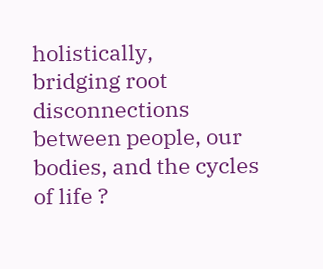holistically,
bridging root disconnections between people, our bodies, and the cycles of life ?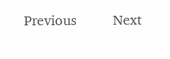Previous         Next